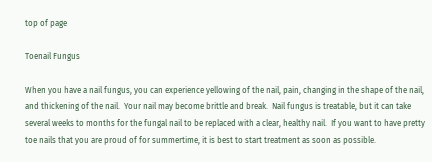top of page

Toenail Fungus

When you have a nail fungus, you can experience yellowing of the nail, pain, changing in the shape of the nail, and thickening of the nail.  Your nail may become brittle and break.  Nail fungus is treatable, but it can take several weeks to months for the fungal nail to be replaced with a clear, healthy nail.  If you want to have pretty toe nails that you are proud of for summertime, it is best to start treatment as soon as possible.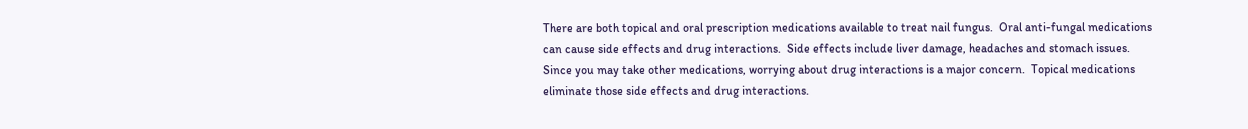There are both topical and oral prescription medications available to treat nail fungus.  Oral anti-fungal medications can cause side effects and drug interactions.  Side effects include liver damage, headaches and stomach issues.  Since you may take other medications, worrying about drug interactions is a major concern.  Topical medications eliminate those side effects and drug interactions.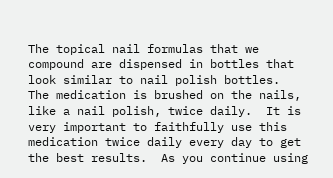The topical nail formulas that we compound are dispensed in bottles that look similar to nail polish bottles.  The medication is brushed on the nails, like a nail polish, twice daily.  It is very important to faithfully use this medication twice daily every day to get the best results.  As you continue using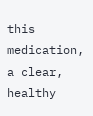this medication, a clear, healthy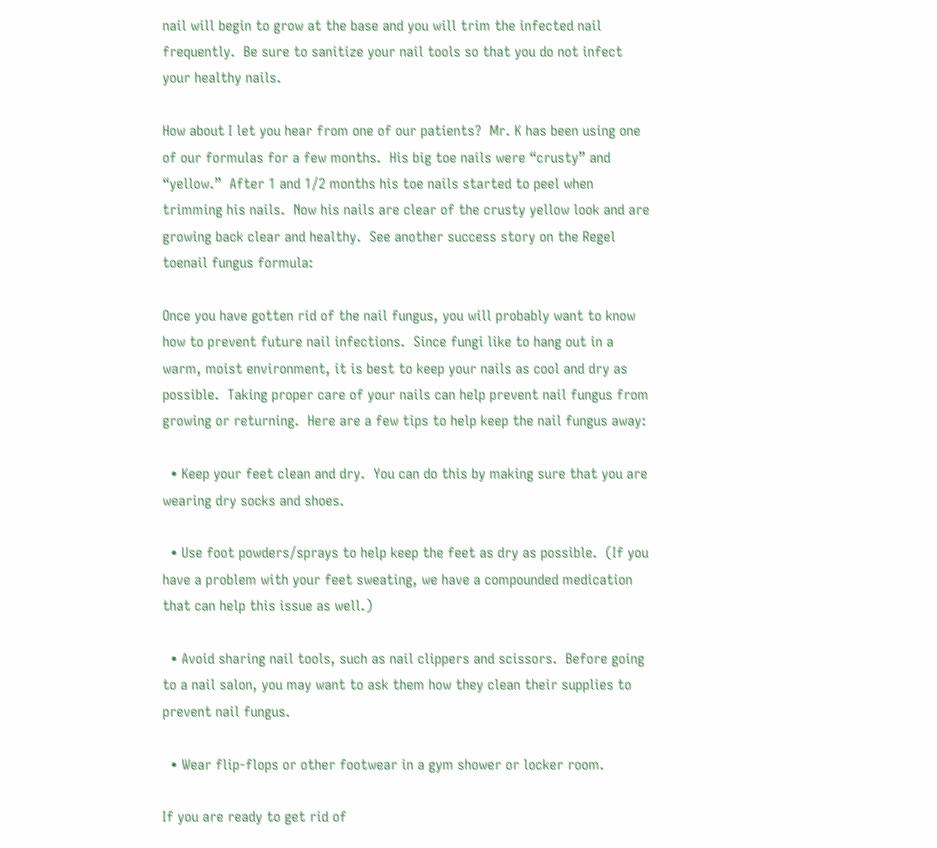nail will begin to grow at the base and you will trim the infected nail frequently.  Be sure to sanitize your nail tools so that you do not infect your healthy nails.

How about I let you hear from one of our patients?  Mr. K has been using one of our formulas for a few months.  His big toe nails were “crusty” and “yellow.”  After 1 and 1/2 months his toe nails started to peel when trimming his nails.  Now his nails are clear of the crusty yellow look and are growing back clear and healthy.  See another success story on the Regel toenail fungus formula:

Once you have gotten rid of the nail fungus, you will probably want to know how to prevent future nail infections.  Since fungi like to hang out in a warm, moist environment, it is best to keep your nails as cool and dry as possible.  Taking proper care of your nails can help prevent nail fungus from growing or returning.  Here are a few tips to help keep the nail fungus away:

  • Keep your feet clean and dry.  You can do this by making sure that you are wearing dry socks and shoes.

  • Use foot powders/sprays to help keep the feet as dry as possible.  (If you have a problem with your feet sweating, we have a compounded medication that can help this issue as well.)

  • Avoid sharing nail tools, such as nail clippers and scissors.  Before going to a nail salon, you may want to ask them how they clean their supplies to prevent nail fungus.

  • Wear flip-flops or other footwear in a gym shower or locker room.

If you are ready to get rid of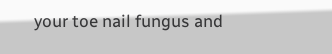your toe nail fungus and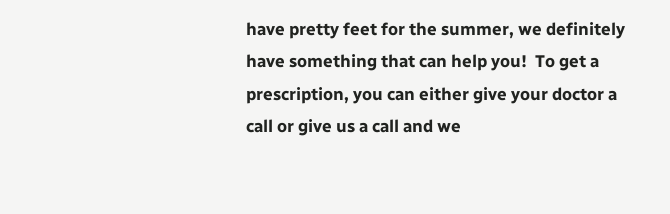have pretty feet for the summer, we definitely have something that can help you!  To get a prescription, you can either give your doctor a call or give us a call and we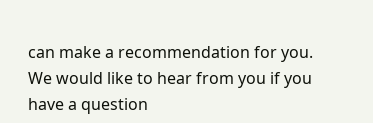can make a recommendation for you.  We would like to hear from you if you have a question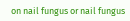on nail fungus or nail fungus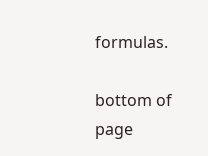formulas.

bottom of page